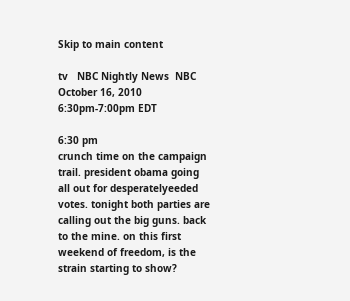Skip to main content

tv   NBC Nightly News  NBC  October 16, 2010 6:30pm-7:00pm EDT

6:30 pm
crunch time on the campaign trail. president obama going all out for desperatelyeeded votes. tonight both parties are calling out the big guns. back to the mine. on this first weekend of freedom, is the strain starting to show?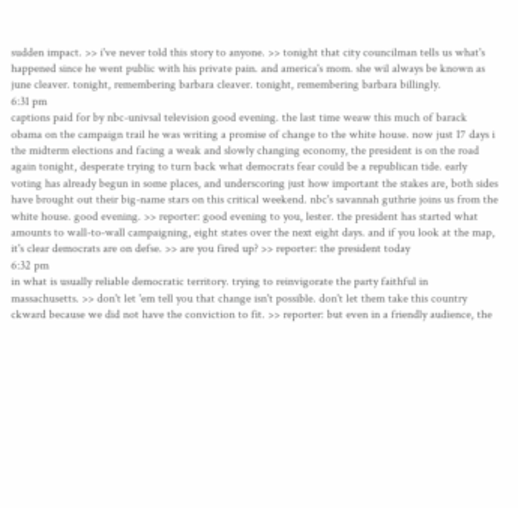sudden impact. >> i've never told this story to anyone. >> tonight that city councilman tells us what's happened since he went public with his private pain. and america's mom. she wil always be known as june cleaver. tonight, remembering barbara cleaver. tonight, remembering barbara billingly.
6:31 pm
captions paid for by nbc-univsal television good evening. the last time weaw this much of barack obama on the campaign trail he was writing a promise of change to the white house. now just 17 days i the midterm elections and facing a weak and slowly changing economy, the president is on the road again tonight, desperate trying to turn back what democrats fear could be a republican tide. early voting has already begun in some places, and underscoring just how important the stakes are, both sides have brought out their big-name stars on this critical weekend. nbc's savannah guthrie joins us from the white house. good evening. >> reporter: good evening to you, lester. the president has started what amounts to wall-to-wall campaigning, eight states over the next eight days. and if you look at the map, it's clear democrats are on defse. >> are you fired up? >> reporter: the president today
6:32 pm
in what is usually reliable democratic territory. trying to reinvigorate the party faithful in massachusetts. >> don't let 'em tell you that change isn't possible. don't let them take this country ckward because we did not have the conviction to fit. >> reporter: but even in a friendly audience, the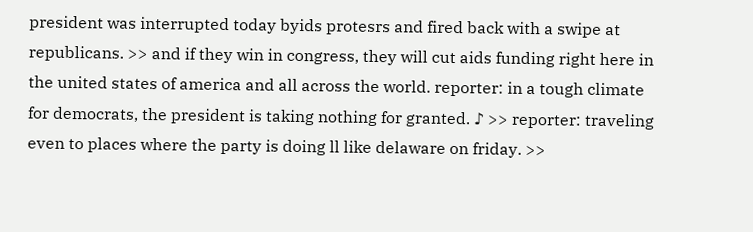president was interrupted today byids protesrs and fired back with a swipe at republicans. >> and if they win in congress, they will cut aids funding right here in the united states of america and all across the world. reporter: in a tough climate for democrats, the president is taking nothing for granted. ♪ >> reporter: traveling even to places where the party is doing ll like delaware on friday. >>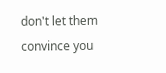don't let them convince you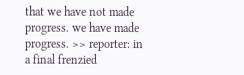that we have not made progress. we have made progress. >> reporter: in a final frenzied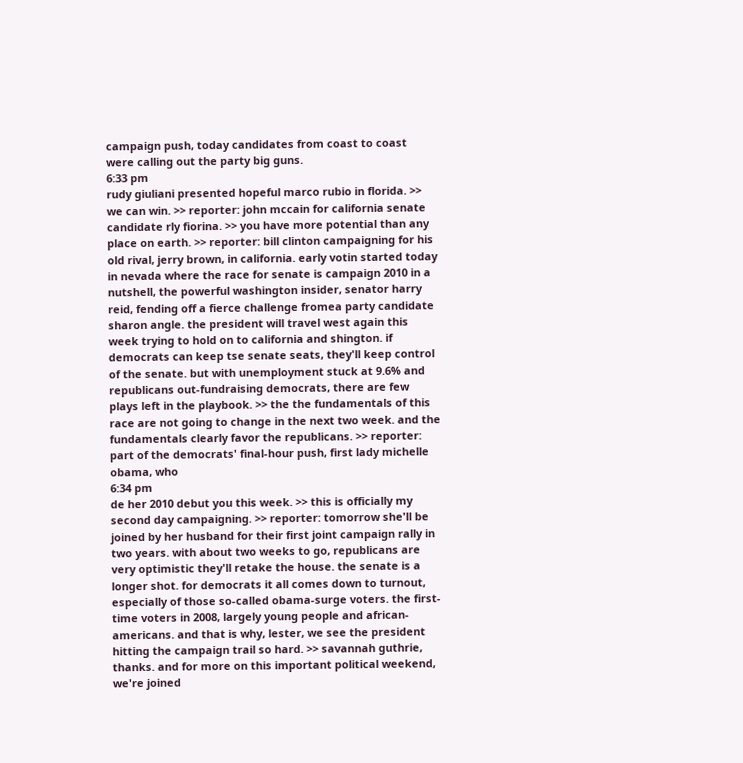campaign push, today candidates from coast to coast were calling out the party big guns.
6:33 pm
rudy giuliani presented hopeful marco rubio in florida. >> we can win. >> reporter: john mccain for california senate candidate rly fiorina. >> you have more potential than any place on earth. >> reporter: bill clinton campaigning for his old rival, jerry brown, in california. early votin started today in nevada where the race for senate is campaign 2010 in a nutshell, the powerful washington insider, senator harry reid, fending off a fierce challenge fromea party candidate sharon angle. the president will travel west again this week trying to hold on to california and shington. if democrats can keep tse senate seats, they'll keep control of the senate. but with unemployment stuck at 9.6% and republicans out-fundraising democrats, there are few plays left in the playbook. >> the the fundamentals of this race are not going to change in the next two week. and the fundamentals clearly favor the republicans. >> reporter: part of the democrats' final-hour push, first lady michelle obama, who
6:34 pm
de her 2010 debut you this week. >> this is officially my second day campaigning. >> reporter: tomorrow she'll be joined by her husband for their first joint campaign rally in two years. with about two weeks to go, republicans are very optimistic they'll retake the house. the senate is a longer shot. for democrats it all comes down to turnout, especially of those so-called obama-surge voters. the first-time voters in 2008, largely young people and african-americans. and that is why, lester, we see the president hitting the campaign trail so hard. >> savannah guthrie, thanks. and for more on this important political weekend, we're joined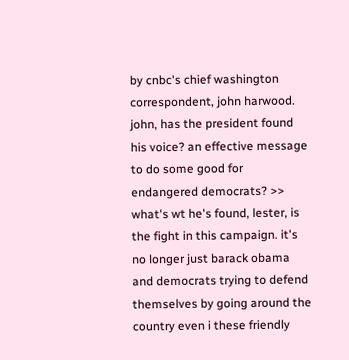by cnbc's chief washington correspondent, john harwood. john, has the president found his voice? an effective message to do some good for endangered democrats? >> what's wt he's found, lester, is the fight in this campaign. it's no longer just barack obama and democrats trying to defend themselves by going around the country even i these friendly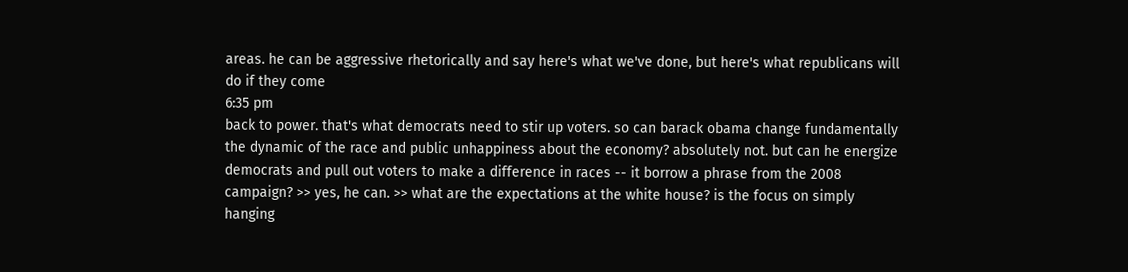areas. he can be aggressive rhetorically and say here's what we've done, but here's what republicans will do if they come
6:35 pm
back to power. that's what democrats need to stir up voters. so can barack obama change fundamentally the dynamic of the race and public unhappiness about the economy? absolutely not. but can he energize democrats and pull out voters to make a difference in races -- it borrow a phrase from the 2008 campaign? >> yes, he can. >> what are the expectations at the white house? is the focus on simply hanging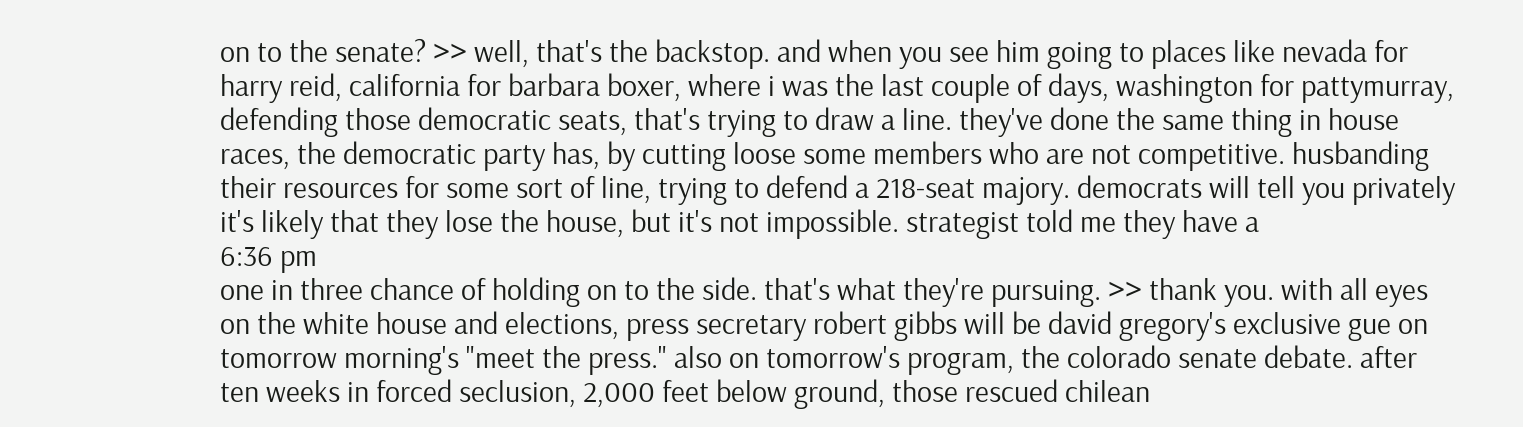on to the senate? >> well, that's the backstop. and when you see him going to places like nevada for harry reid, california for barbara boxer, where i was the last couple of days, washington for pattymurray, defending those democratic seats, that's trying to draw a line. they've done the same thing in house races, the democratic party has, by cutting loose some members who are not competitive. husbanding their resources for some sort of line, trying to defend a 218-seat majory. democrats will tell you privately it's likely that they lose the house, but it's not impossible. strategist told me they have a
6:36 pm
one in three chance of holding on to the side. that's what they're pursuing. >> thank you. with all eyes on the white house and elections, press secretary robert gibbs will be david gregory's exclusive gue on tomorrow morning's "meet the press." also on tomorrow's program, the colorado senate debate. after ten weeks in forced seclusion, 2,000 feet below ground, those rescued chilean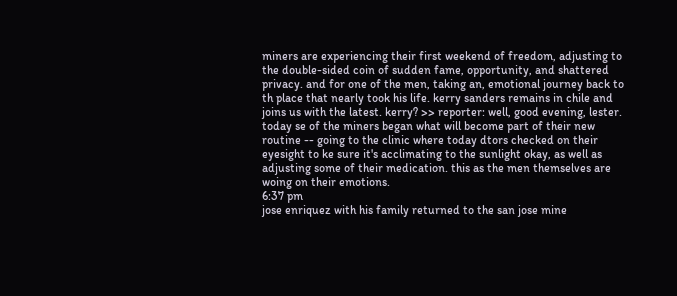miners are experiencing their first weekend of freedom, adjusting to the double-sided coin of sudden fame, opportunity, and shattered privacy. and for one of the men, taking an, emotional journey back to th place that nearly took his life. kerry sanders remains in chile and joins us with the latest. kerry? >> reporter: well, good evening, lester. today se of the miners began what will become part of their new routine -- going to the clinic where today dtors checked on their eyesight to ke sure it's acclimating to the sunlight okay, as well as adjusting some of their medication. this as the men themselves are woing on their emotions.
6:37 pm
jose enriquez with his family returned to the san jose mine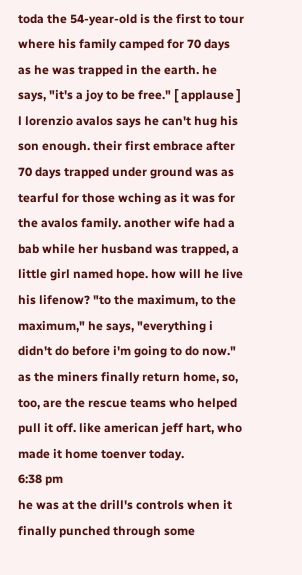toda the 54-year-old is the first to tour where his family camped for 70 days as he was trapped in the earth. he says, "it's a joy to be free." [ applause ] l lorenzio avalos says he can't hug his son enough. their first embrace after 70 days trapped under ground was as tearful for those wching as it was for the avalos family. another wife had a bab while her husband was trapped, a little girl named hope. how will he live his lifenow? "to the maximum, to the maximum," he says, "everything i didn't do before i'm going to do now." as the miners finally return home, so, too, are the rescue teams who helped pull it off. like american jeff hart, who made it home toenver today.
6:38 pm
he was at the drill's controls when it finally punched through some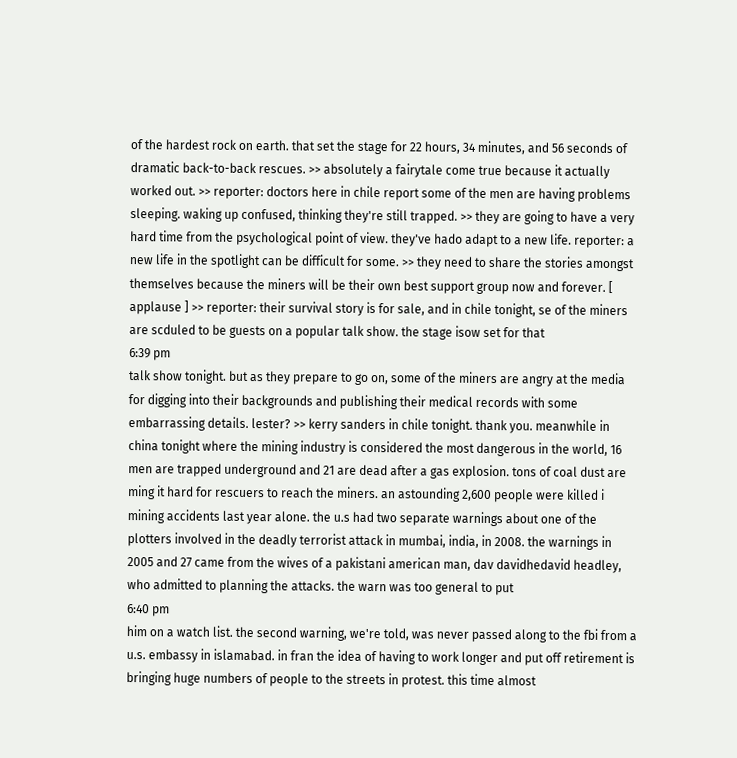of the hardest rock on earth. that set the stage for 22 hours, 34 minutes, and 56 seconds of dramatic back-to-back rescues. >> absolutely a fairytale come true because it actually worked out. >> reporter: doctors here in chile report some of the men are having problems sleeping. waking up confused, thinking they're still trapped. >> they are going to have a very hard time from the psychological point of view. they've hado adapt to a new life. reporter: a new life in the spotlight can be difficult for some. >> they need to share the stories amongst themselves because the miners will be their own best support group now and forever. [ applause ] >> reporter: their survival story is for sale, and in chile tonight, se of the miners are scduled to be guests on a popular talk show. the stage isow set for that
6:39 pm
talk show tonight. but as they prepare to go on, some of the miners are angry at the media for digging into their backgrounds and publishing their medical records with some embarrassing details. lester? >> kerry sanders in chile tonight. thank you. meanwhile in china tonight where the mining industry is considered the most dangerous in the world, 16 men are trapped underground and 21 are dead after a gas explosion. tons of coal dust are ming it hard for rescuers to reach the miners. an astounding 2,600 people were killed i mining accidents last year alone. the u.s had two separate warnings about one of the plotters involved in the deadly terrorist attack in mumbai, india, in 2008. the warnings in 2005 and 27 came from the wives of a pakistani american man, dav davidhedavid headley, who admitted to planning the attacks. the warn was too general to put
6:40 pm
him on a watch list. the second warning, we're told, was never passed along to the fbi from a u.s. embassy in islamabad. in fran the idea of having to work longer and put off retirement is bringing huge numbers of people to the streets in protest. this time almost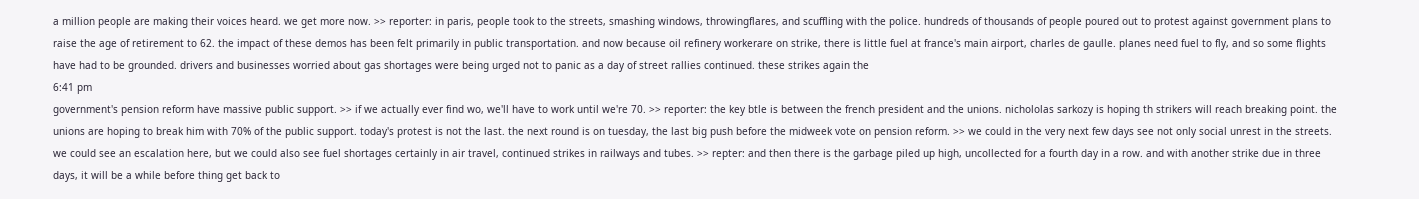a million people are making their voices heard. we get more now. >> reporter: in paris, people took to the streets, smashing windows, throwingflares, and scuffling with the police. hundreds of thousands of people poured out to protest against government plans to raise the age of retirement to 62. the impact of these demos has been felt primarily in public transportation. and now because oil refinery workerare on strike, there is little fuel at france's main airport, charles de gaulle. planes need fuel to fly, and so some flights have had to be grounded. drivers and businesses worried about gas shortages were being urged not to panic as a day of street rallies continued. these strikes again the
6:41 pm
government's pension reform have massive public support. >> if we actually ever find wo, we'll have to work until we're 70. >> reporter: the key btle is between the french president and the unions. nichololas sarkozy is hoping th strikers will reach breaking point. the unions are hoping to break him with 70% of the public support. today's protest is not the last. the next round is on tuesday, the last big push before the midweek vote on pension reform. >> we could in the very next few days see not only social unrest in the streets. we could see an escalation here, but we could also see fuel shortages certainly in air travel, continued strikes in railways and tubes. >> repter: and then there is the garbage piled up high, uncollected for a fourth day in a row. and with another strike due in three days, it will be a while before thing get back to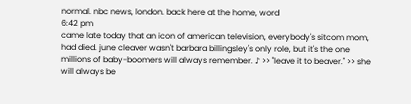normal. nbc news, london. back here at the home, word
6:42 pm
came late today that an icon of american television, everybody's sitcom mom, had died. june cleaver wasn't barbara billingsley's only role, but it's the one millions of baby-boomers will always remember. ♪ >> "leave it to beaver." >> she will always be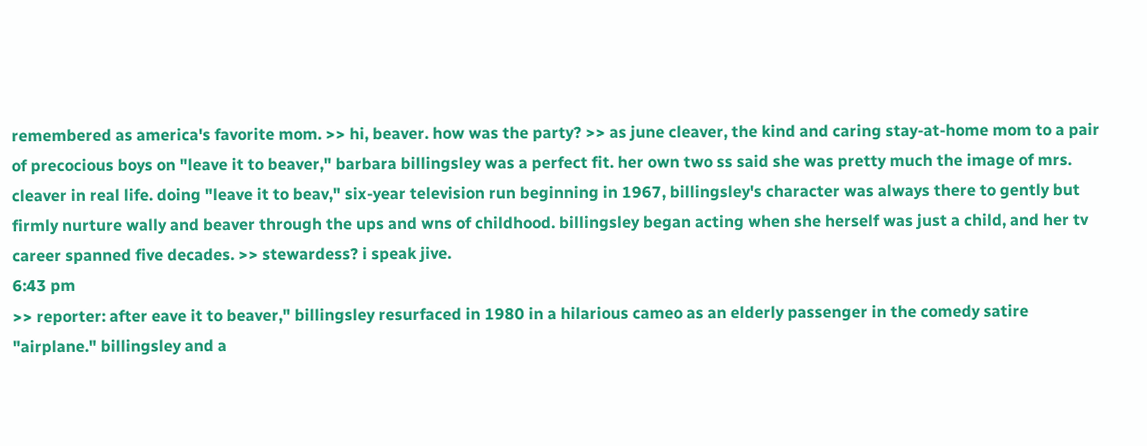remembered as america's favorite mom. >> hi, beaver. how was the party? >> as june cleaver, the kind and caring stay-at-home mom to a pair of precocious boys on "leave it to beaver," barbara billingsley was a perfect fit. her own two ss said she was pretty much the image of mrs. cleaver in real life. doing "leave it to beav," six-year television run beginning in 1967, billingsley's character was always there to gently but firmly nurture wally and beaver through the ups and wns of childhood. billingsley began acting when she herself was just a child, and her tv career spanned five decades. >> stewardess? i speak jive.
6:43 pm
>> reporter: after eave it to beaver," billingsley resurfaced in 1980 in a hilarious cameo as an elderly passenger in the comedy satire "airplane." billingsley and a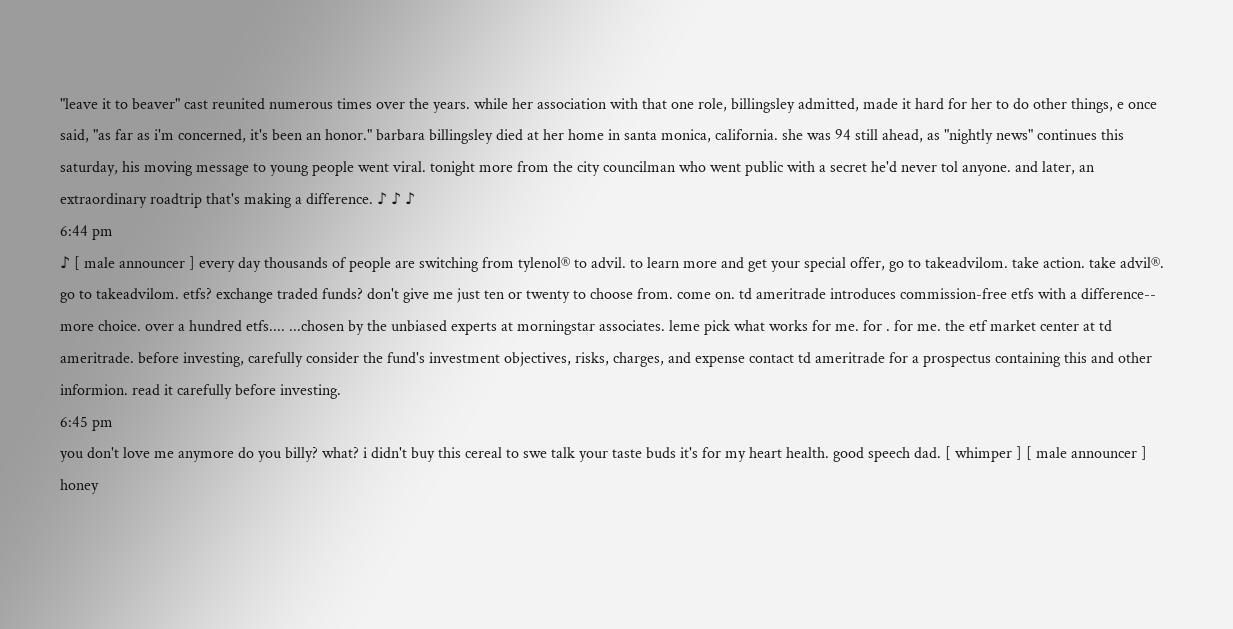"leave it to beaver" cast reunited numerous times over the years. while her association with that one role, billingsley admitted, made it hard for her to do other things, e once said, "as far as i'm concerned, it's been an honor." barbara billingsley died at her home in santa monica, california. she was 94 still ahead, as "nightly news" continues this saturday, his moving message to young people went viral. tonight more from the city councilman who went public with a secret he'd never tol anyone. and later, an extraordinary roadtrip that's making a difference. ♪ ♪ ♪
6:44 pm
♪ [ male announcer ] every day thousands of people are switching from tylenol® to advil. to learn more and get your special offer, go to takeadvilom. take action. take advil®. go to takeadvilom. etfs? exchange traded funds? don't give me just ten or twenty to choose from. come on. td ameritrade introduces commission-free etfs with a difference-- more choice. over a hundred etfs.... ...chosen by the unbiased experts at morningstar associates. leme pick what works for me. for . for me. the etf market center at td ameritrade. before investing, carefully consider the fund's investment objectives, risks, charges, and expense contact td ameritrade for a prospectus containing this and other informion. read it carefully before investing.
6:45 pm
you don't love me anymore do you billy? what? i didn't buy this cereal to swe talk your taste buds it's for my heart health. good speech dad. [ whimper ] [ male announcer ] honey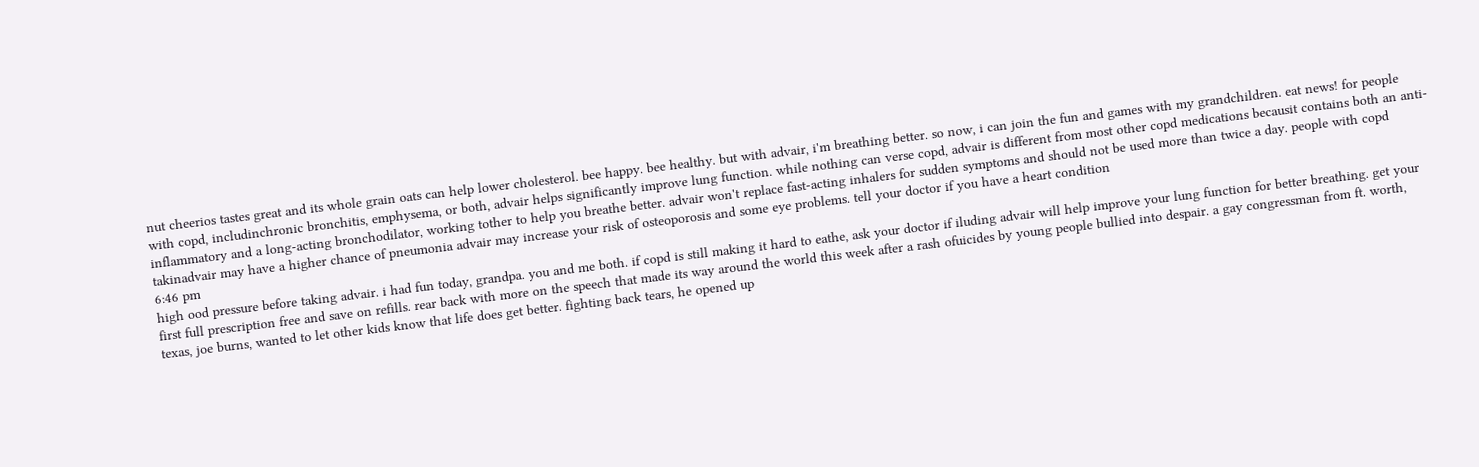nut cheerios tastes great and its whole grain oats can help lower cholesterol. bee happy. bee healthy. but with advair, i'm breathing better. so now, i can join the fun and games with my grandchildren. eat news! for people with copd, includinchronic bronchitis, emphysema, or both, advair helps significantly improve lung function. while nothing can verse copd, advair is different from most other copd medications becausit contains both an anti-inflammatory and a long-acting bronchodilator, working tother to help you breathe better. advair won't replace fast-acting inhalers for sudden symptoms and should not be used more than twice a day. people with copd takinadvair may have a higher chance of pneumonia advair may increase your risk of osteoporosis and some eye problems. tell your doctor if you have a heart condition
6:46 pm
high ood pressure before taking advair. i had fun today, grandpa. you and me both. if copd is still making it hard to eathe, ask your doctor if iluding advair will help improve your lung function for better breathing. get your first full prescription free and save on refills. rear back with more on the speech that made its way around the world this week after a rash ofuicides by young people bullied into despair. a gay congressman from ft. worth, texas, joe burns, wanted to let other kids know that life does get better. fighting back tears, he opened up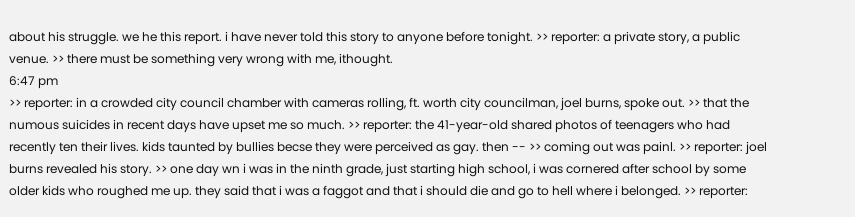about his struggle. we he this report. i have never told this story to anyone before tonight. >> reporter: a private story, a public venue. >> there must be something very wrong with me, ithought.
6:47 pm
>> reporter: in a crowded city council chamber with cameras rolling, ft. worth city councilman, joel burns, spoke out. >> that the numous suicides in recent days have upset me so much. >> reporter: the 41-year-old shared photos of teenagers who had recently ten their lives. kids taunted by bullies becse they were perceived as gay. then -- >> coming out was painl. >> reporter: joel burns revealed his story. >> one day wn i was in the ninth grade, just starting high school, i was cornered after school by some older kids who roughed me up. they said that i was a faggot and that i should die and go to hell where i belonged. >> reporter: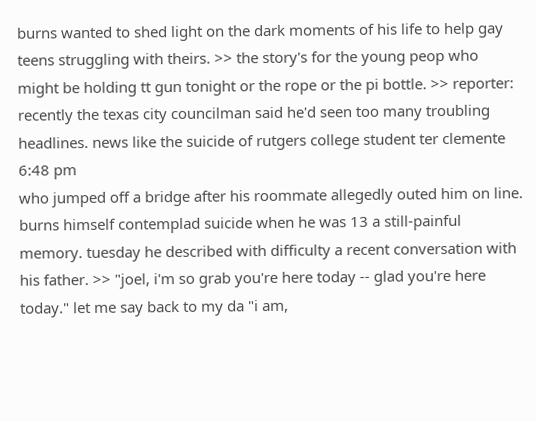burns wanted to shed light on the dark moments of his life to help gay teens struggling with theirs. >> the story's for the young peop who might be holding tt gun tonight or the rope or the pi bottle. >> reporter: recently the texas city councilman said he'd seen too many troubling headlines. news like the suicide of rutgers college student ter clemente
6:48 pm
who jumped off a bridge after his roommate allegedly outed him on line. burns himself contemplad suicide when he was 13 a still-painful memory. tuesday he described with difficulty a recent conversation with his father. >> "joel, i'm so grab you're here today -- glad you're here today." let me say back to my da "i am,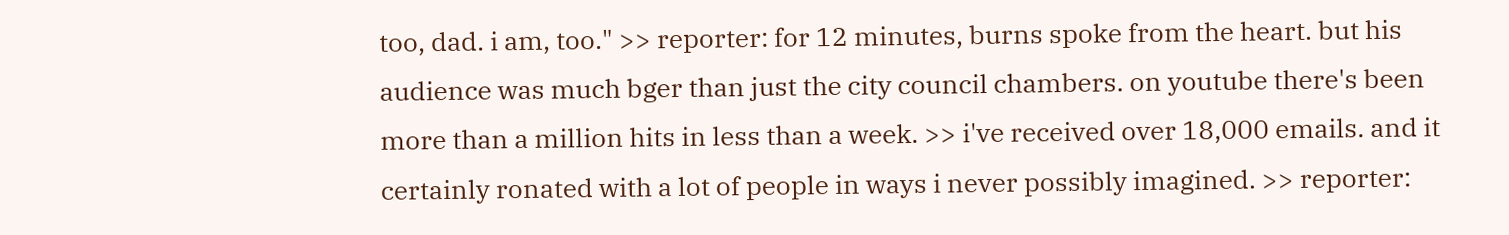too, dad. i am, too." >> reporter: for 12 minutes, burns spoke from the heart. but his audience was much bger than just the city council chambers. on youtube there's been more than a million hits in less than a week. >> i've received over 18,000 emails. and it certainly ronated with a lot of people in ways i never possibly imagined. >> reporter: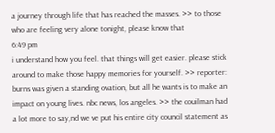a journey through life that has reached the masses. >> to those who are feeling very alone tonight, please know that
6:49 pm
i understand how you feel. that things will get easier. please stick around to make those happy memories for yourself. >> reporter: burns was given a standing ovation, but all he wants is to make an impact on young lives. nbc news, los angeles. >> the couilman had a lot more to say,nd we ve put his entire city council statement as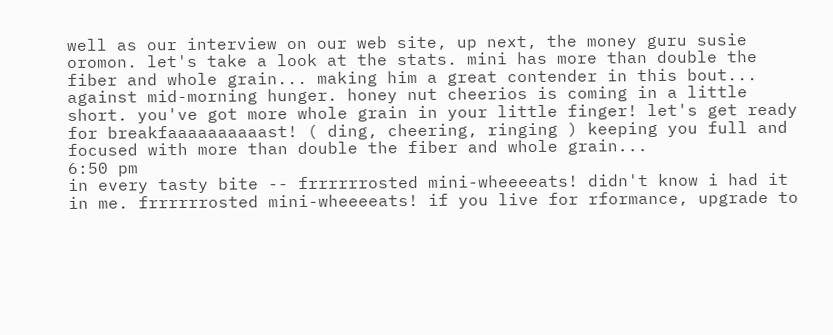well as our interview on our web site, up next, the money guru susie oromon. let's take a look at the stats. mini has more than double the fiber and whole grain... making him a great contender in this bout... against mid-morning hunger. honey nut cheerios is coming in a little short. you've got more whole grain in your little finger! let's get ready for breakfaaaaaaaaaast! ( ding, cheering, ringing ) keeping you full and focused with more than double the fiber and whole grain...
6:50 pm
in every tasty bite -- frrrrrrosted mini-wheeeeats! didn't know i had it in me. frrrrrrosted mini-wheeeeats! if you live for rformance, upgrade to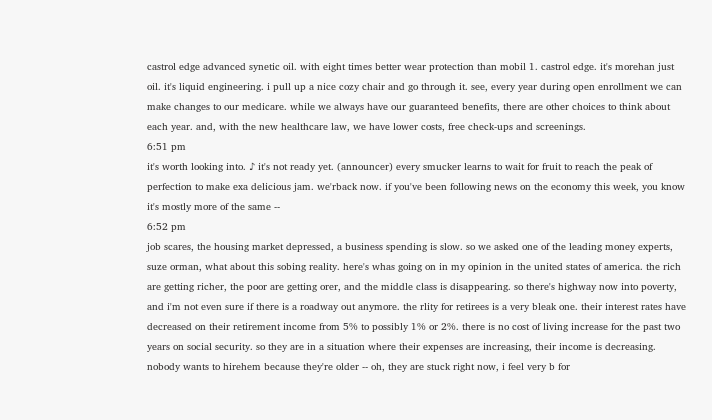castrol edge advanced synetic oil. with eight times better wear protection than mobil 1. castrol edge. it's morehan just oil. it's liquid engineering. i pull up a nice cozy chair and go through it. see, every year during open enrollment we can make changes to our medicare. while we always have our guaranteed benefits, there are other choices to think about each year. and, with the new healthcare law, we have lower costs, free check-ups and screenings.
6:51 pm
it's worth looking into. ♪ it's not ready yet. (announcer) every smucker learns to wait for fruit to reach the peak of perfection to make exa delicious jam. we'rback now. if you've been following news on the economy this week, you know it's mostly more of the same --
6:52 pm
job scares, the housing market depressed, a business spending is slow. so we asked one of the leading money experts, suze orman, what about this sobing reality. here's whas going on in my opinion in the united states of america. the rich are getting richer, the poor are getting orer, and the middle class is disappearing. so there's highway now into poverty, and i'm not even sure if there is a roadway out anymore. the rlity for retirees is a very bleak one. their interest rates have decreased on their retirement income from 5% to possibly 1% or 2%. there is no cost of living increase for the past two years on social security. so they are in a situation where their expenses are increasing, their income is decreasing. nobody wants to hirehem because they're older -- oh, they are stuck right now, i feel very b for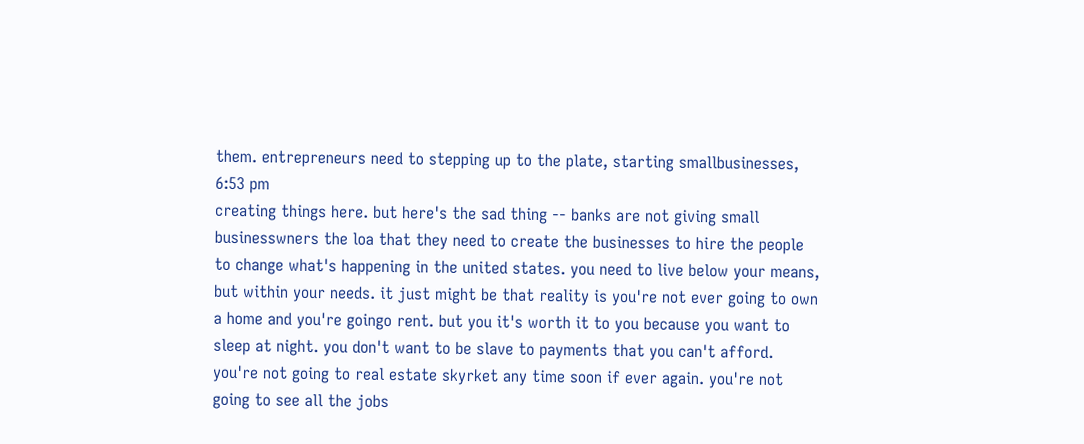them. entrepreneurs need to stepping up to the plate, starting smallbusinesses,
6:53 pm
creating things here. but here's the sad thing -- banks are not giving small businesswners the loa that they need to create the businesses to hire the people to change what's happening in the united states. you need to live below your means, but within your needs. it just might be that reality is you're not ever going to own a home and you're goingo rent. but you it's worth it to you because you want to sleep at night. you don't want to be slave to payments that you can't afford. you're not going to real estate skyrket any time soon if ever again. you're not going to see all the jobs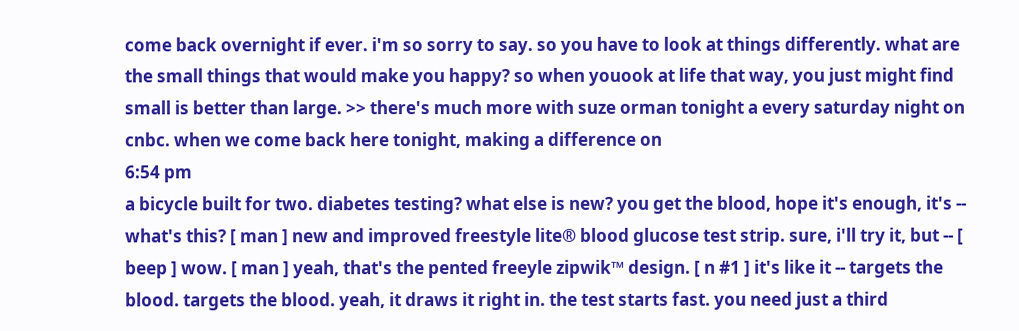come back overnight if ever. i'm so sorry to say. so you have to look at things differently. what are the small things that would make you happy? so when youook at life that way, you just might find small is better than large. >> there's much more with suze orman tonight a every saturday night on cnbc. when we come back here tonight, making a difference on
6:54 pm
a bicycle built for two. diabetes testing? what else is new? you get the blood, hope it's enough, it's -- what's this? [ man ] new and improved freestyle lite® blood glucose test strip. sure, i'll try it, but -- [ beep ] wow. [ man ] yeah, that's the pented freeyle zipwik™ design. [ n #1 ] it's like it -- targets the blood. targets the blood. yeah, it draws it right in. the test starts fast. you need just a third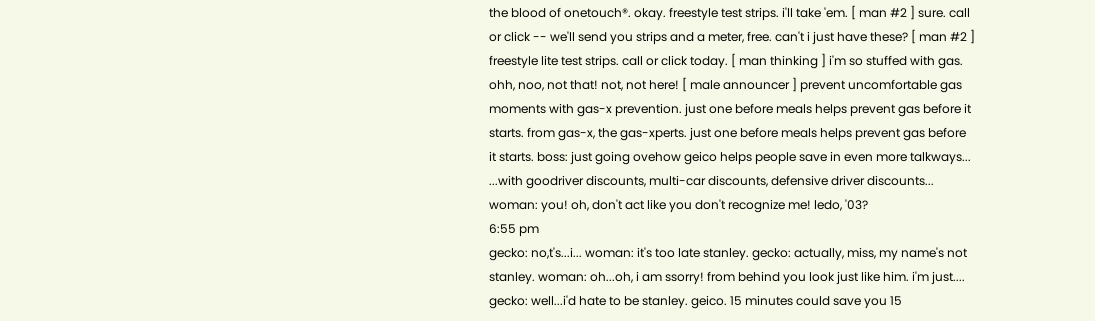the blood of onetouch®. okay. freestyle test strips. i'll take 'em. [ man #2 ] sure. call or click -- we'll send you strips and a meter, free. can't i just have these? [ man #2 ] freestyle lite test strips. call or click today. [ man thinking ] i'm so stuffed with gas. ohh, noo, not that! not, not here! [ male announcer ] prevent uncomfortable gas moments with gas-x prevention. just one before meals helps prevent gas before it starts. from gas-x, the gas-xperts. just one before meals helps prevent gas before it starts. boss: just going ovehow geico helps people save in even more talkways... ...with goodriver discounts, multi-car discounts, defensive driver discounts... woman: you! oh, don't act like you don't recognize me! ledo, '03?
6:55 pm
gecko: no,t's...i... woman: it's too late stanley. gecko: actually, miss, my name's not stanley. woman: oh...oh, i am ssorry! from behind you look just like him. i'm just.... gecko: well...i'd hate to be stanley. geico. 15 minutes could save you 15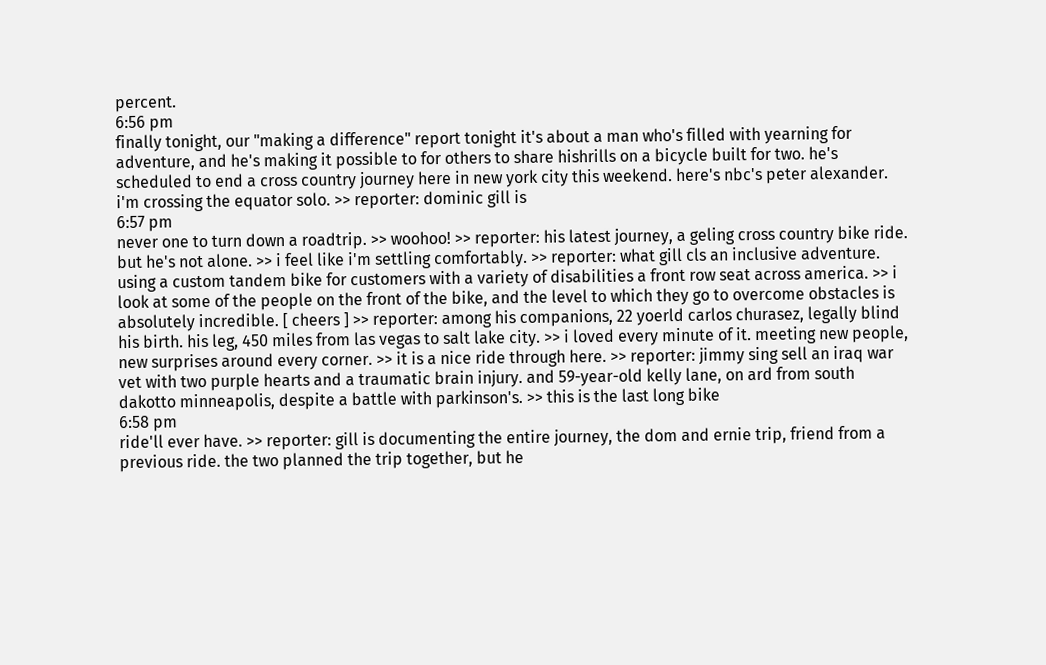percent.
6:56 pm
finally tonight, our "making a difference" report tonight it's about a man who's filled with yearning for adventure, and he's making it possible to for others to share hishrills on a bicycle built for two. he's scheduled to end a cross country journey here in new york city this weekend. here's nbc's peter alexander. i'm crossing the equator solo. >> reporter: dominic gill is
6:57 pm
never one to turn down a roadtrip. >> woohoo! >> reporter: his latest journey, a geling cross country bike ride. but he's not alone. >> i feel like i'm settling comfortably. >> reporter: what gill cls an inclusive adventure. using a custom tandem bike for customers with a variety of disabilities a front row seat across america. >> i look at some of the people on the front of the bike, and the level to which they go to overcome obstacles is absolutely incredible. [ cheers ] >> reporter: among his companions, 22 yoerld carlos churasez, legally blind his birth. his leg, 450 miles from las vegas to salt lake city. >> i loved every minute of it. meeting new people, new surprises around every corner. >> it is a nice ride through here. >> reporter: jimmy sing sell an iraq war vet with two purple hearts and a traumatic brain injury. and 59-year-old kelly lane, on ard from south dakotto minneapolis, despite a battle with parkinson's. >> this is the last long bike
6:58 pm
ride'll ever have. >> reporter: gill is documenting the entire journey, the dom and ernie trip, friend from a previous ride. the two planned the trip together, but he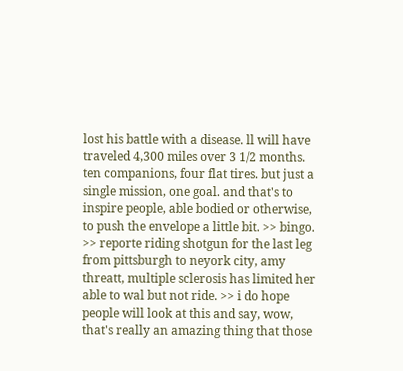lost his battle with a disease. ll will have traveled 4,300 miles over 3 1/2 months. ten companions, four flat tires. but just a single mission, one goal. and that's to inspire people, able bodied or otherwise, to push the envelope a little bit. >> bingo. >> reporte riding shotgun for the last leg from pittsburgh to neyork city, amy threatt, multiple sclerosis has limited her able to wal but not ride. >> i do hope people will look at this and say, wow, that's really an amazing thing that those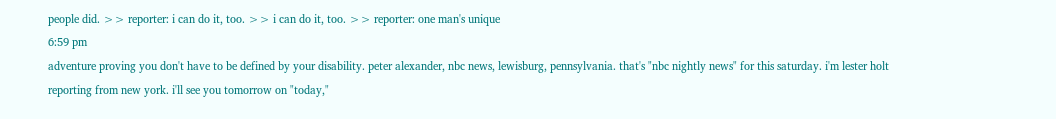people did. >> reporter: i can do it, too. >> i can do it, too. >> reporter: one man's unique
6:59 pm
adventure proving you don't have to be defined by your disability. peter alexander, nbc news, lewisburg, pennsylvania. that's "nbc nightly news" for this saturday. i'm lester holt reporting from new york. i'll see you tomorrow on "today,"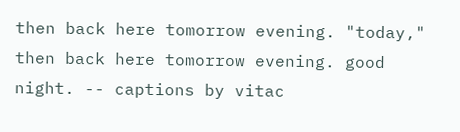then back here tomorrow evening. "today," then back here tomorrow evening. good night. -- captions by vitac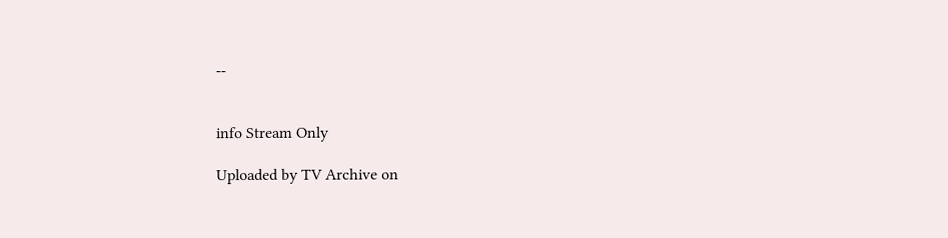--


info Stream Only

Uploaded by TV Archive on